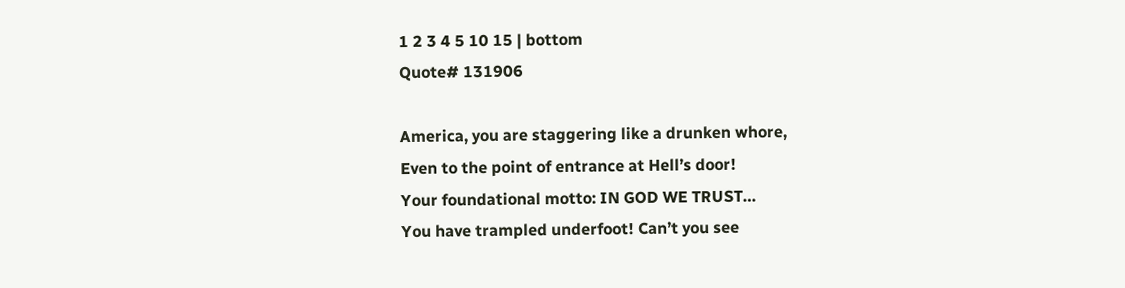1 2 3 4 5 10 15 | bottom
Quote# 131906

America, you are staggering like a drunken whore,
Even to the point of entrance at Hell’s door!
Your foundational motto: IN GOD WE TRUST…
You have trampled underfoot! Can’t you see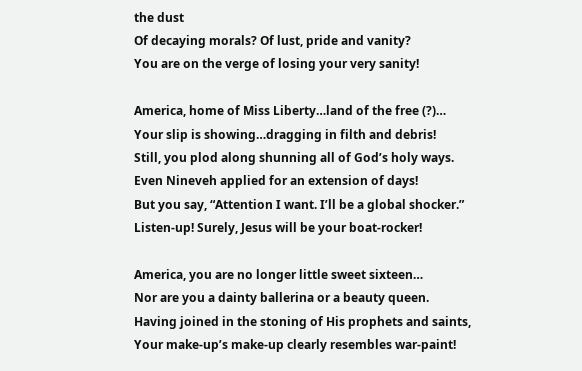the dust
Of decaying morals? Of lust, pride and vanity?
You are on the verge of losing your very sanity!

America, home of Miss Liberty…land of the free (?)…
Your slip is showing…dragging in filth and debris!
Still, you plod along shunning all of God’s holy ways.
Even Nineveh applied for an extension of days!
But you say, “Attention I want. I’ll be a global shocker.”
Listen-up! Surely, Jesus will be your boat-rocker!

America, you are no longer little sweet sixteen…
Nor are you a dainty ballerina or a beauty queen.
Having joined in the stoning of His prophets and saints,
Your make-up’s make-up clearly resembles war-paint!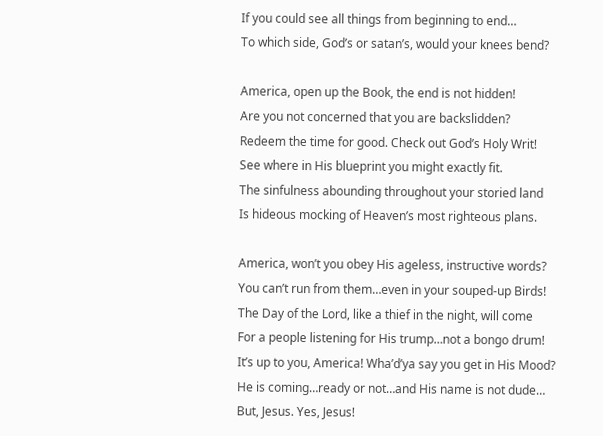If you could see all things from beginning to end…
To which side, God’s or satan’s, would your knees bend?

America, open up the Book, the end is not hidden!
Are you not concerned that you are backslidden?
Redeem the time for good. Check out God’s Holy Writ!
See where in His blueprint you might exactly fit.
The sinfulness abounding throughout your storied land
Is hideous mocking of Heaven’s most righteous plans.

America, won’t you obey His ageless, instructive words?
You can’t run from them…even in your souped-up Birds!
The Day of the Lord, like a thief in the night, will come
For a people listening for His trump…not a bongo drum!
It’s up to you, America! Wha’d’ya say you get in His Mood?
He is coming…ready or not…and His name is not dude…
But, Jesus. Yes, Jesus!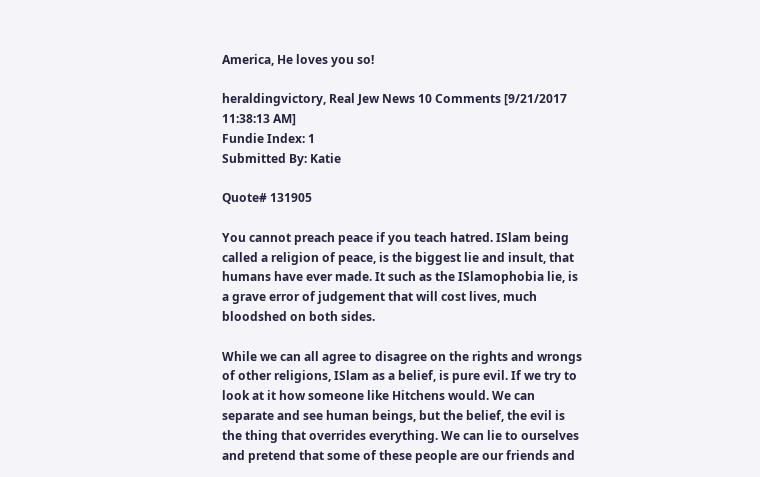America, He loves you so!

heraldingvictory, Real Jew News 10 Comments [9/21/2017 11:38:13 AM]
Fundie Index: 1
Submitted By: Katie

Quote# 131905

You cannot preach peace if you teach hatred. ISlam being called a religion of peace, is the biggest lie and insult, that humans have ever made. It such as the ISlamophobia lie, is a grave error of judgement that will cost lives, much bloodshed on both sides.

While we can all agree to disagree on the rights and wrongs of other religions, ISlam as a belief, is pure evil. If we try to look at it how someone like Hitchens would. We can separate and see human beings, but the belief, the evil is the thing that overrides everything. We can lie to ourselves and pretend that some of these people are our friends and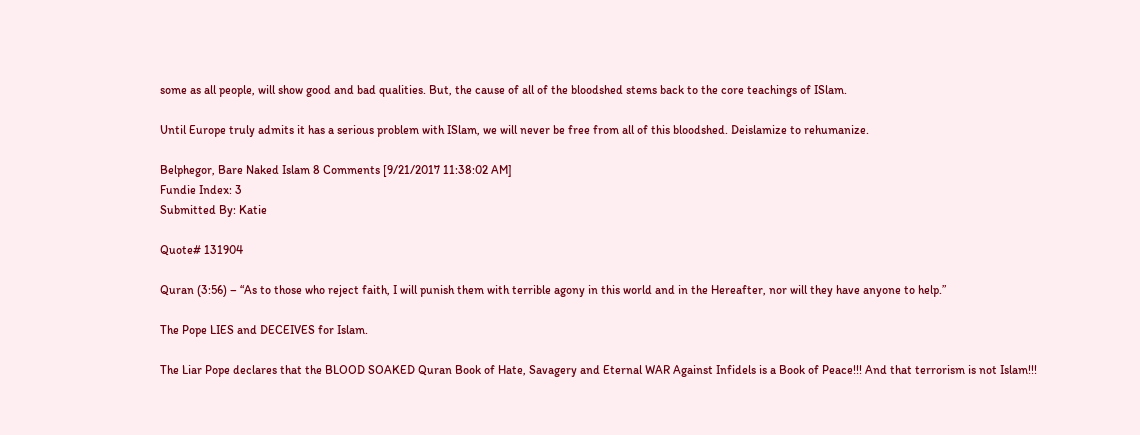some as all people, will show good and bad qualities. But, the cause of all of the bloodshed stems back to the core teachings of ISlam.

Until Europe truly admits it has a serious problem with ISlam, we will never be free from all of this bloodshed. Deislamize to rehumanize.

Belphegor, Bare Naked Islam 8 Comments [9/21/2017 11:38:02 AM]
Fundie Index: 3
Submitted By: Katie

Quote# 131904

Quran (3:56) – “As to those who reject faith, I will punish them with terrible agony in this world and in the Hereafter, nor will they have anyone to help.”

The Pope LIES and DECEIVES for Islam.

The Liar Pope declares that the BLOOD SOAKED Quran Book of Hate, Savagery and Eternal WAR Against Infidels is a Book of Peace!!! And that terrorism is not Islam!!!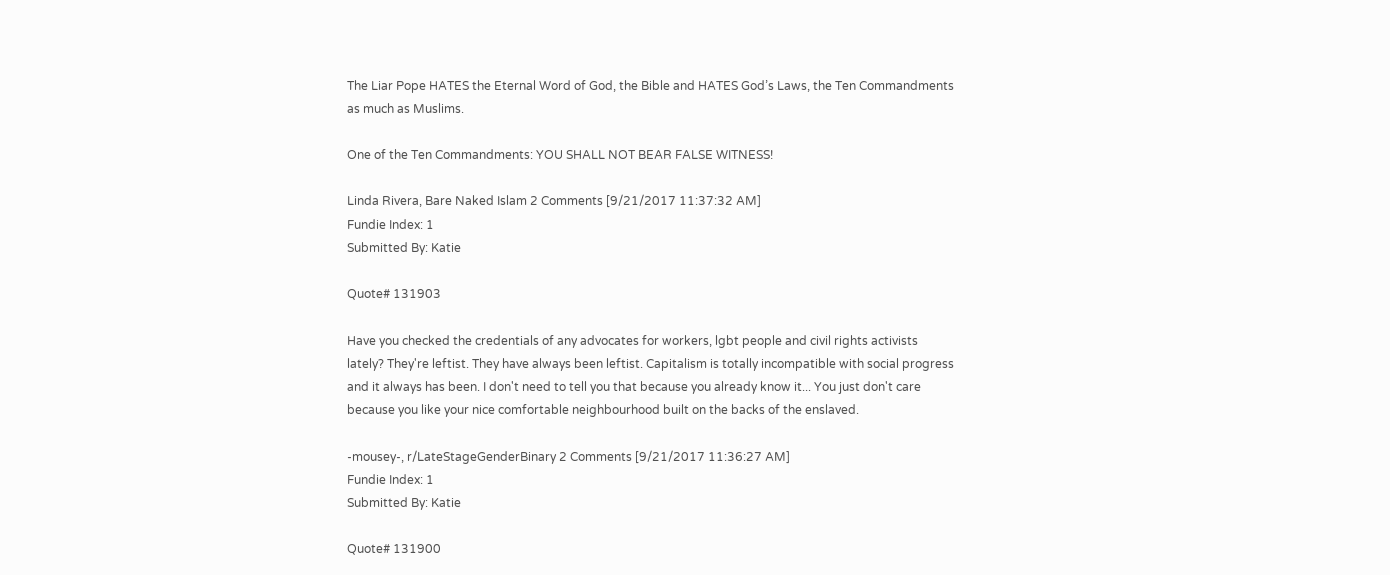The Liar Pope HATES the Eternal Word of God, the Bible and HATES God’s Laws, the Ten Commandments as much as Muslims.

One of the Ten Commandments: YOU SHALL NOT BEAR FALSE WITNESS!

Linda Rivera, Bare Naked Islam 2 Comments [9/21/2017 11:37:32 AM]
Fundie Index: 1
Submitted By: Katie

Quote# 131903

Have you checked the credentials of any advocates for workers, lgbt people and civil rights activists lately? They're leftist. They have always been leftist. Capitalism is totally incompatible with social progress and it always has been. I don't need to tell you that because you already know it... You just don't care because you like your nice comfortable neighbourhood built on the backs of the enslaved.

-mousey-, r/LateStageGenderBinary 2 Comments [9/21/2017 11:36:27 AM]
Fundie Index: 1
Submitted By: Katie

Quote# 131900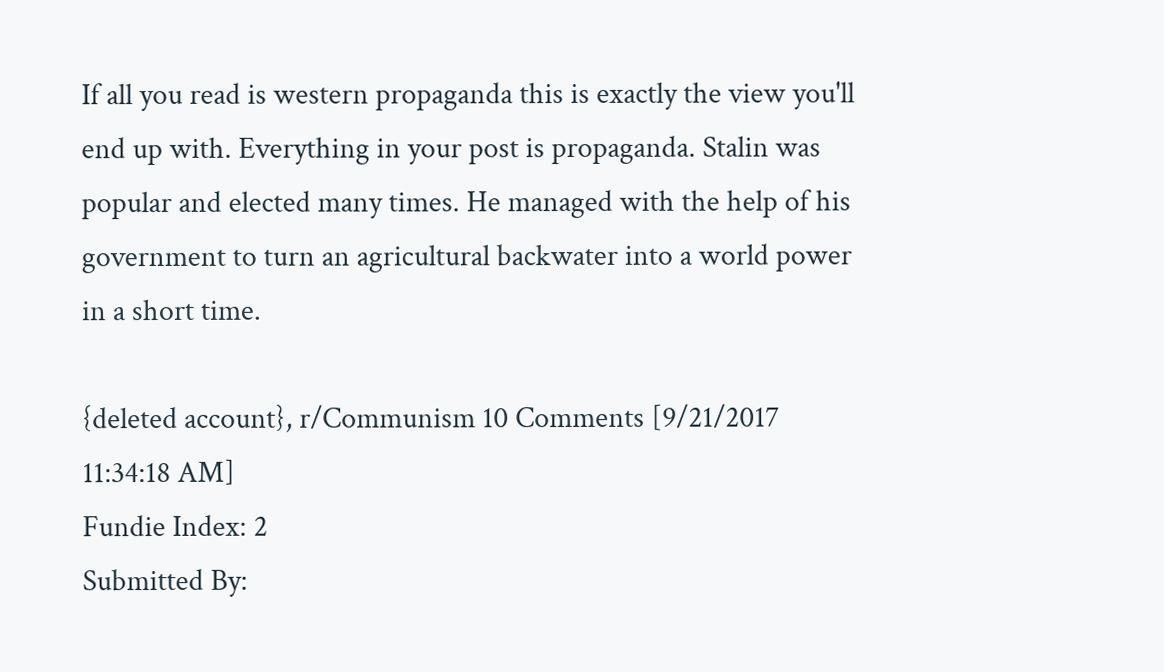If all you read is western propaganda this is exactly the view you'll end up with. Everything in your post is propaganda. Stalin was popular and elected many times. He managed with the help of his government to turn an agricultural backwater into a world power in a short time.

{deleted account}, r/Communism 10 Comments [9/21/2017 11:34:18 AM]
Fundie Index: 2
Submitted By: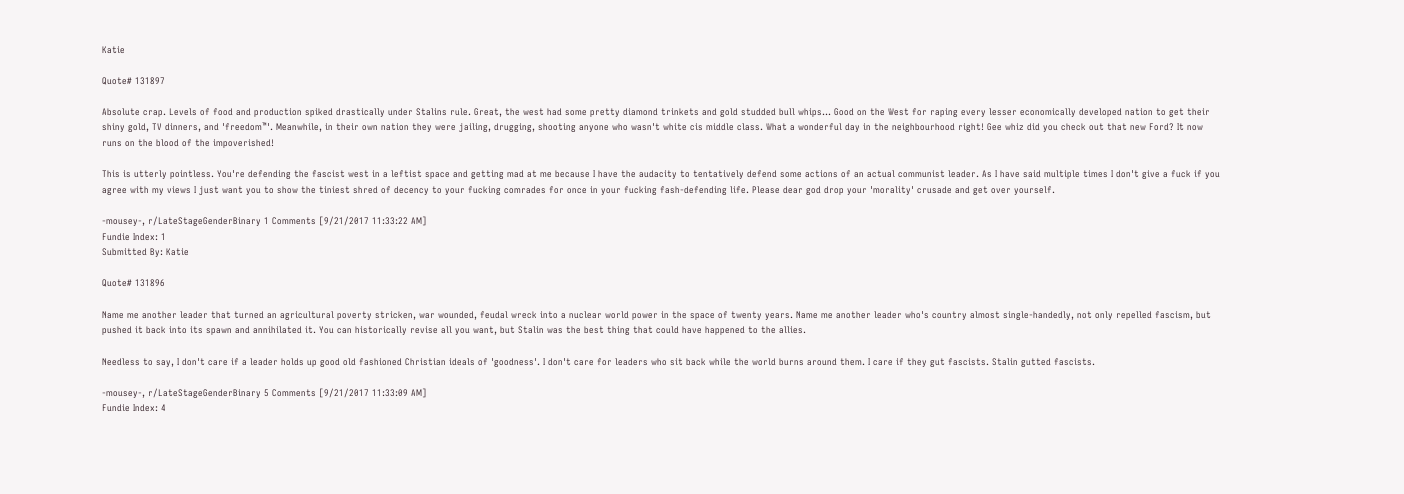Katie

Quote# 131897

Absolute crap. Levels of food and production spiked drastically under Stalins rule. Great, the west had some pretty diamond trinkets and gold studded bull whips... Good on the West for raping every lesser economically developed nation to get their shiny gold, TV dinners, and 'freedom™'. Meanwhile, in their own nation they were jailing, drugging, shooting anyone who wasn't white cis middle class. What a wonderful day in the neighbourhood right! Gee whiz did you check out that new Ford? It now runs on the blood of the impoverished!

This is utterly pointless. You're defending the fascist west in a leftist space and getting mad at me because I have the audacity to tentatively defend some actions of an actual communist leader. As I have said multiple times I don't give a fuck if you agree with my views I just want you to show the tiniest shred of decency to your fucking comrades for once in your fucking fash-defending life. Please dear god drop your 'morality' crusade and get over yourself.

-mousey-, r/LateStageGenderBinary 1 Comments [9/21/2017 11:33:22 AM]
Fundie Index: 1
Submitted By: Katie

Quote# 131896

Name me another leader that turned an agricultural poverty stricken, war wounded, feudal wreck into a nuclear world power in the space of twenty years. Name me another leader who's country almost single-handedly, not only repelled fascism, but pushed it back into its spawn and annihilated it. You can historically revise all you want, but Stalin was the best thing that could have happened to the allies.

Needless to say, I don't care if a leader holds up good old fashioned Christian ideals of 'goodness'. I don't care for leaders who sit back while the world burns around them. I care if they gut fascists. Stalin gutted fascists.

-mousey-, r/LateStageGenderBinary 5 Comments [9/21/2017 11:33:09 AM]
Fundie Index: 4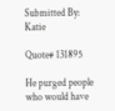Submitted By: Katie

Quote# 131895

He purged people who would have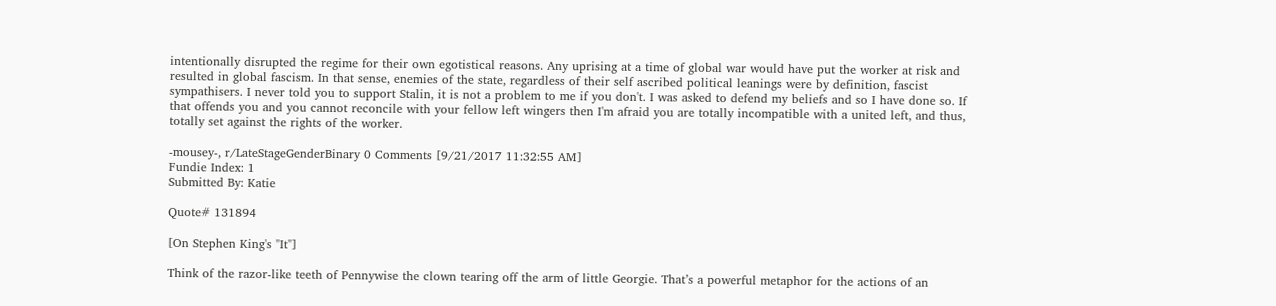intentionally disrupted the regime for their own egotistical reasons. Any uprising at a time of global war would have put the worker at risk and resulted in global fascism. In that sense, enemies of the state, regardless of their self ascribed political leanings were by definition, fascist sympathisers. I never told you to support Stalin, it is not a problem to me if you don't. I was asked to defend my beliefs and so I have done so. If that offends you and you cannot reconcile with your fellow left wingers then I'm afraid you are totally incompatible with a united left, and thus, totally set against the rights of the worker.

-mousey-, r/LateStageGenderBinary 0 Comments [9/21/2017 11:32:55 AM]
Fundie Index: 1
Submitted By: Katie

Quote# 131894

[On Stephen King's "It"]

Think of the razor-like teeth of Pennywise the clown tearing off the arm of little Georgie. That’s a powerful metaphor for the actions of an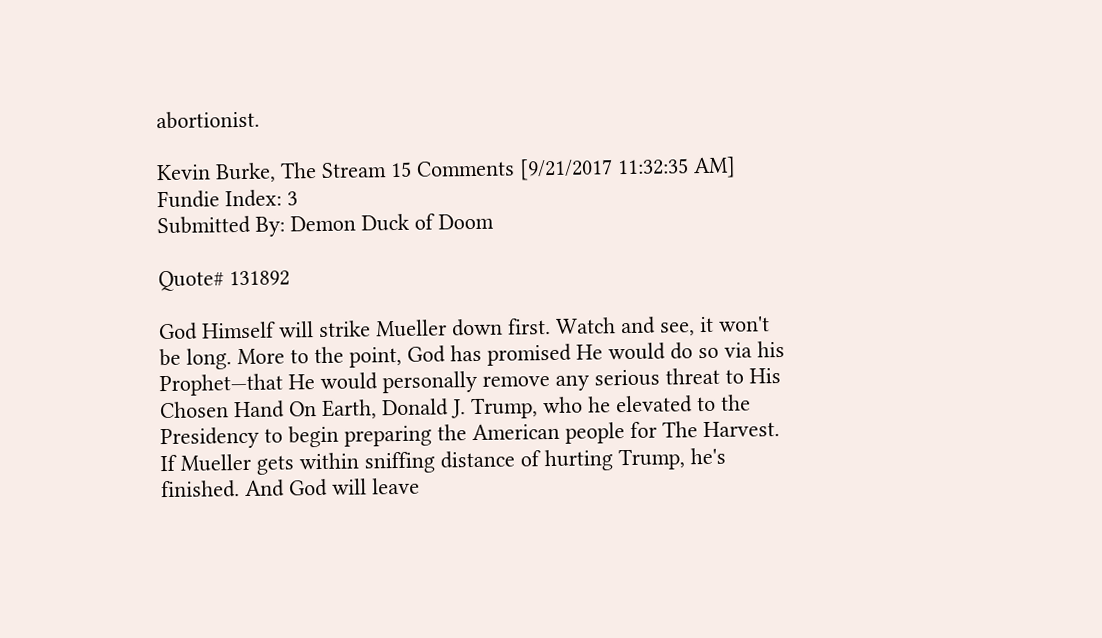abortionist.

Kevin Burke, The Stream 15 Comments [9/21/2017 11:32:35 AM]
Fundie Index: 3
Submitted By: Demon Duck of Doom

Quote# 131892

God Himself will strike Mueller down first. Watch and see, it won't be long. More to the point, God has promised He would do so via his Prophet—that He would personally remove any serious threat to His Chosen Hand On Earth, Donald J. Trump, who he elevated to the Presidency to begin preparing the American people for The Harvest. If Mueller gets within sniffing distance of hurting Trump, he's finished. And God will leave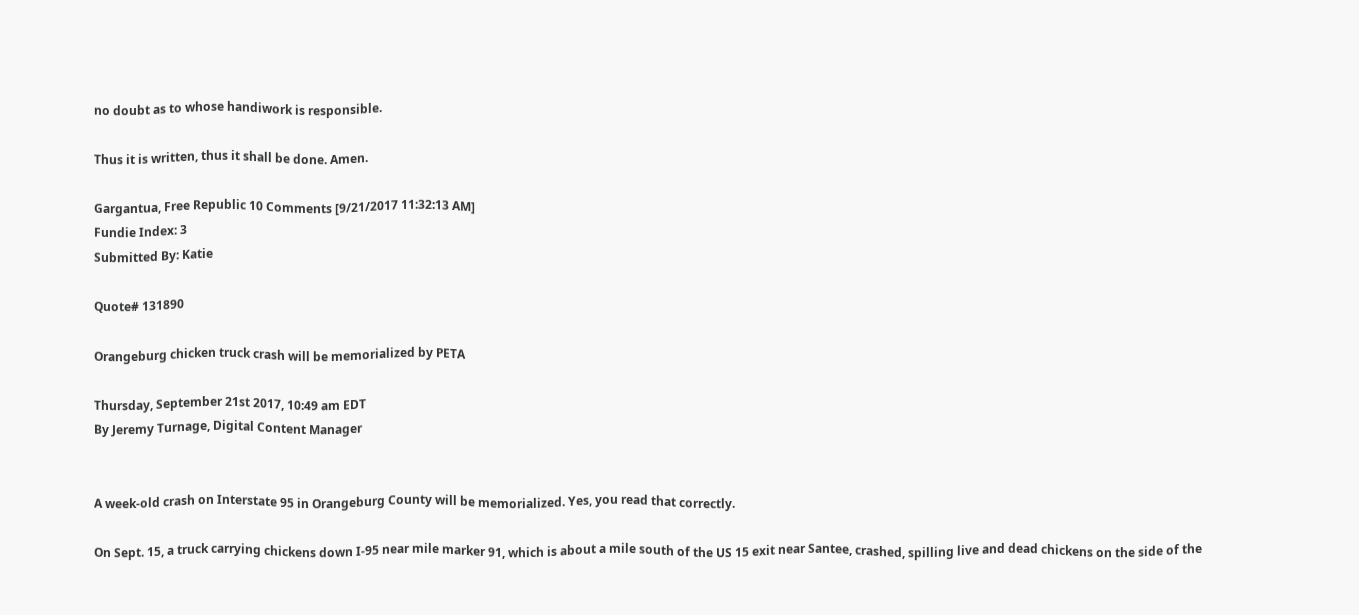no doubt as to whose handiwork is responsible.

Thus it is written, thus it shall be done. Amen.

Gargantua, Free Republic 10 Comments [9/21/2017 11:32:13 AM]
Fundie Index: 3
Submitted By: Katie

Quote# 131890

Orangeburg chicken truck crash will be memorialized by PETA

Thursday, September 21st 2017, 10:49 am EDT
By Jeremy Turnage, Digital Content Manager


A week-old crash on Interstate 95 in Orangeburg County will be memorialized. Yes, you read that correctly.

On Sept. 15, a truck carrying chickens down I-95 near mile marker 91, which is about a mile south of the US 15 exit near Santee, crashed, spilling live and dead chickens on the side of the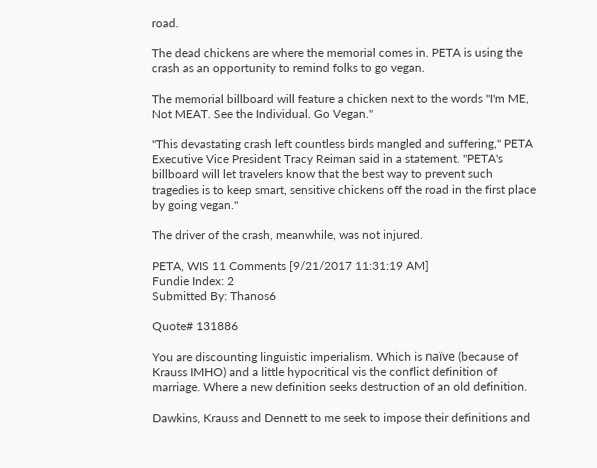road.

The dead chickens are where the memorial comes in. PETA is using the crash as an opportunity to remind folks to go vegan.

The memorial billboard will feature a chicken next to the words "I'm ME, Not MEAT. See the Individual. Go Vegan."

"This devastating crash left countless birds mangled and suffering," PETA Executive Vice President Tracy Reiman said in a statement. "PETA's billboard will let travelers know that the best way to prevent such tragedies is to keep smart, sensitive chickens off the road in the first place by going vegan."

The driver of the crash, meanwhile, was not injured.

PETA, WIS 11 Comments [9/21/2017 11:31:19 AM]
Fundie Index: 2
Submitted By: Thanos6

Quote# 131886

You are discounting linguistic imperialism. Which is naïve (because of Krauss IMHO) and a little hypocritical vis the conflict definition of marriage. Where a new definition seeks destruction of an old definition.

Dawkins, Krauss and Dennett to me seek to impose their definitions and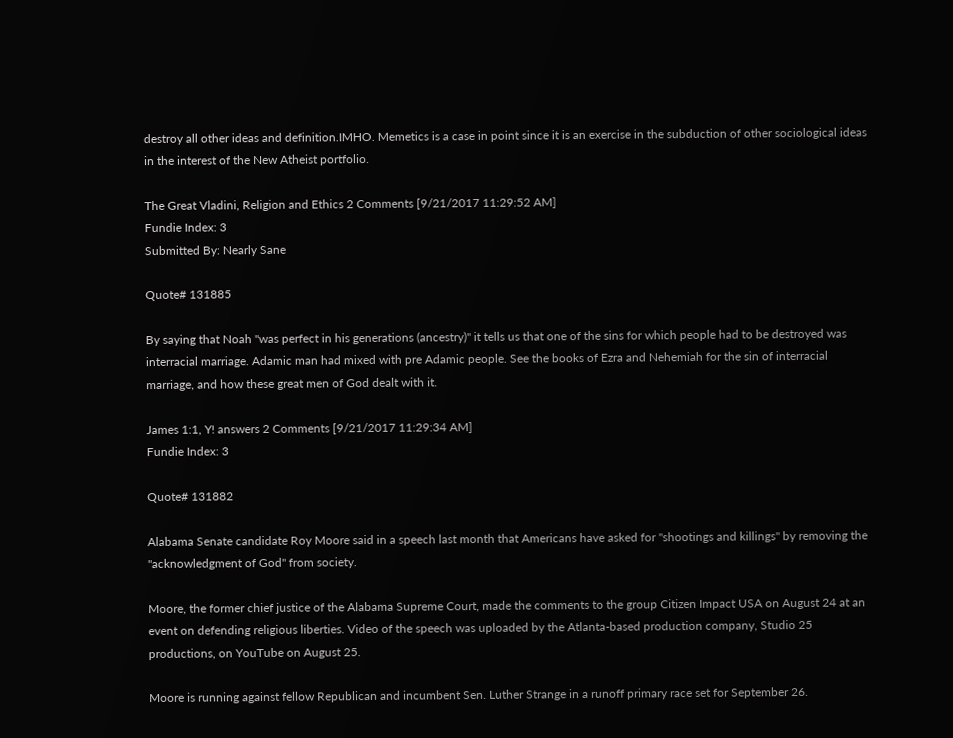destroy all other ideas and definition.IMHO. Memetics is a case in point since it is an exercise in the subduction of other sociological ideas in the interest of the New Atheist portfolio.

The Great Vladini, Religion and Ethics 2 Comments [9/21/2017 11:29:52 AM]
Fundie Index: 3
Submitted By: Nearly Sane

Quote# 131885

By saying that Noah "was perfect in his generations (ancestry)" it tells us that one of the sins for which people had to be destroyed was interracial marriage. Adamic man had mixed with pre Adamic people. See the books of Ezra and Nehemiah for the sin of interracial marriage, and how these great men of God dealt with it.

James 1:1, Y! answers 2 Comments [9/21/2017 11:29:34 AM]
Fundie Index: 3

Quote# 131882

Alabama Senate candidate Roy Moore said in a speech last month that Americans have asked for "shootings and killings" by removing the "acknowledgment of God" from society.

Moore, the former chief justice of the Alabama Supreme Court, made the comments to the group Citizen Impact USA on August 24 at an event on defending religious liberties. Video of the speech was uploaded by the Atlanta-based production company, Studio 25 productions, on YouTube on August 25.

Moore is running against fellow Republican and incumbent Sen. Luther Strange in a runoff primary race set for September 26.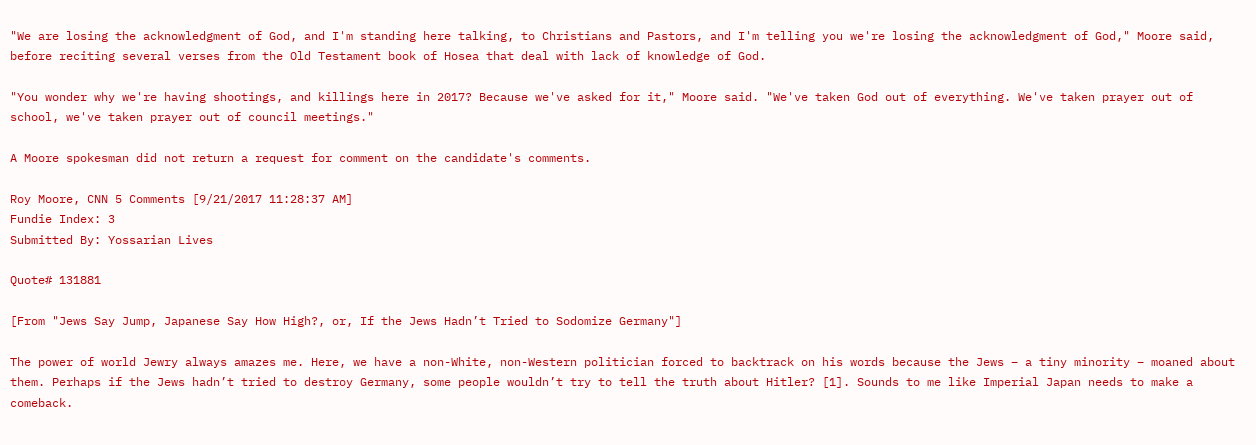"We are losing the acknowledgment of God, and I'm standing here talking, to Christians and Pastors, and I'm telling you we're losing the acknowledgment of God," Moore said, before reciting several verses from the Old Testament book of Hosea that deal with lack of knowledge of God.

"You wonder why we're having shootings, and killings here in 2017? Because we've asked for it," Moore said. "We've taken God out of everything. We've taken prayer out of school, we've taken prayer out of council meetings."

A Moore spokesman did not return a request for comment on the candidate's comments.

Roy Moore, CNN 5 Comments [9/21/2017 11:28:37 AM]
Fundie Index: 3
Submitted By: Yossarian Lives

Quote# 131881

[From "Jews Say Jump, Japanese Say How High?, or, If the Jews Hadn’t Tried to Sodomize Germany"]

The power of world Jewry always amazes me. Here, we have a non-White, non-Western politician forced to backtrack on his words because the Jews – a tiny minority – moaned about them. Perhaps if the Jews hadn’t tried to destroy Germany, some people wouldn’t try to tell the truth about Hitler? [1]. Sounds to me like Imperial Japan needs to make a comeback.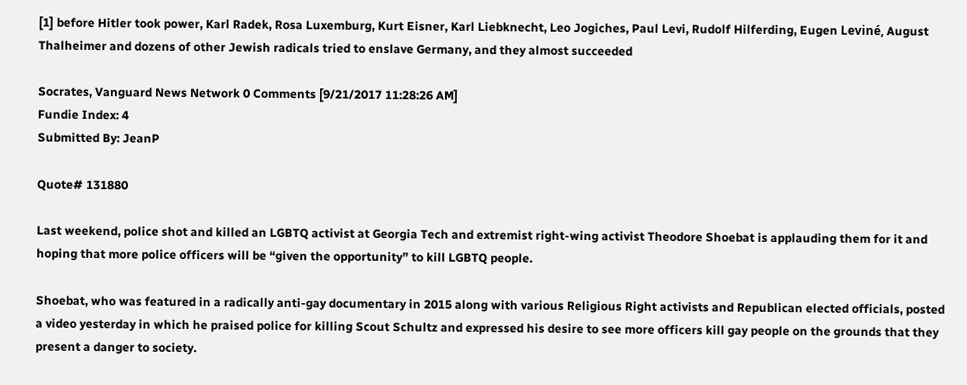[1] before Hitler took power, Karl Radek, Rosa Luxemburg, Kurt Eisner, Karl Liebknecht, Leo Jogiches, Paul Levi, Rudolf Hilferding, Eugen Leviné, August Thalheimer and dozens of other Jewish radicals tried to enslave Germany, and they almost succeeded

Socrates, Vanguard News Network 0 Comments [9/21/2017 11:28:26 AM]
Fundie Index: 4
Submitted By: JeanP

Quote# 131880

Last weekend, police shot and killed an LGBTQ activist at Georgia Tech and extremist right-wing activist Theodore Shoebat is applauding them for it and hoping that more police officers will be “given the opportunity” to kill LGBTQ people.

Shoebat, who was featured in a radically anti-gay documentary in 2015 along with various Religious Right activists and Republican elected officials, posted a video yesterday in which he praised police for killing Scout Schultz and expressed his desire to see more officers kill gay people on the grounds that they present a danger to society.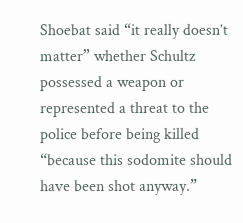Shoebat said “it really doesn’t matter” whether Schultz possessed a weapon or represented a threat to the police before being killed “because this sodomite should have been shot anyway.”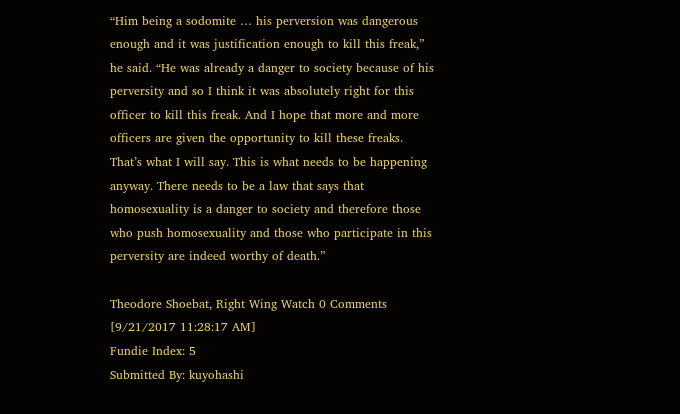“Him being a sodomite … his perversion was dangerous enough and it was justification enough to kill this freak,” he said. “He was already a danger to society because of his perversity and so I think it was absolutely right for this officer to kill this freak. And I hope that more and more officers are given the opportunity to kill these freaks. That’s what I will say. This is what needs to be happening anyway. There needs to be a law that says that homosexuality is a danger to society and therefore those who push homosexuality and those who participate in this perversity are indeed worthy of death.”

Theodore Shoebat, Right Wing Watch 0 Comments [9/21/2017 11:28:17 AM]
Fundie Index: 5
Submitted By: kuyohashi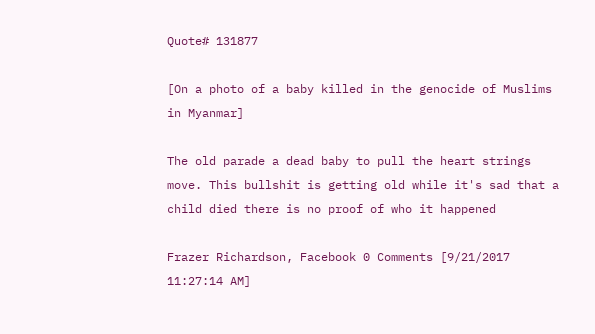Quote# 131877

[On a photo of a baby killed in the genocide of Muslims in Myanmar]

The old parade a dead baby to pull the heart strings move. This bullshit is getting old while it's sad that a child died there is no proof of who it happened

Frazer Richardson, Facebook 0 Comments [9/21/2017 11:27:14 AM]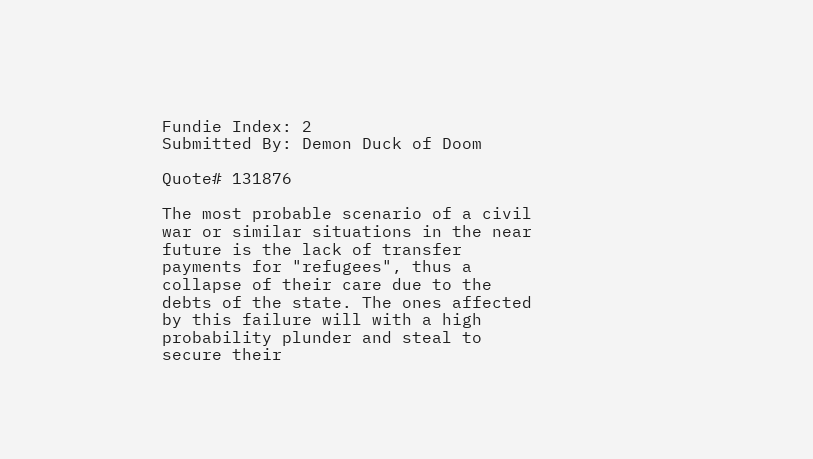Fundie Index: 2
Submitted By: Demon Duck of Doom

Quote# 131876

The most probable scenario of a civil war or similar situations in the near future is the lack of transfer payments for "refugees", thus a collapse of their care due to the debts of the state. The ones affected by this failure will with a high probability plunder and steal to secure their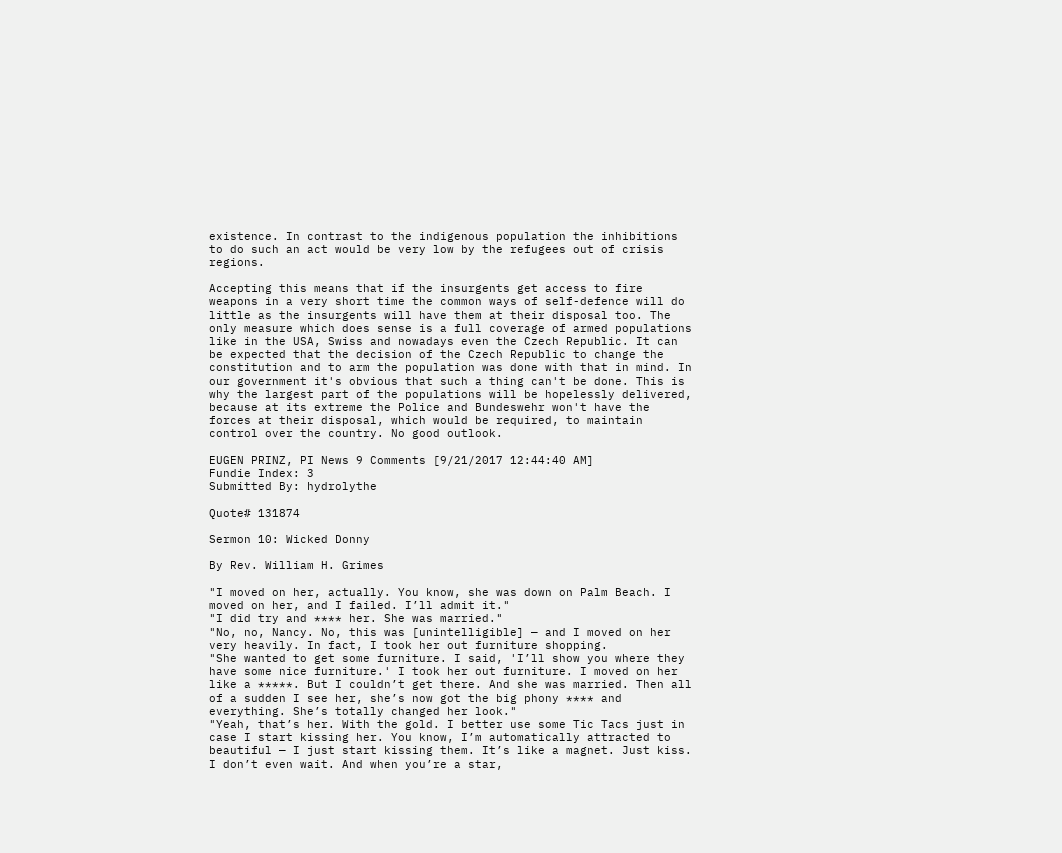existence. In contrast to the indigenous population the inhibitions to do such an act would be very low by the refugees out of crisis regions.

Accepting this means that if the insurgents get access to fire weapons in a very short time the common ways of self-defence will do little as the insurgents will have them at their disposal too. The only measure which does sense is a full coverage of armed populations like in the USA, Swiss and nowadays even the Czech Republic. It can be expected that the decision of the Czech Republic to change the constitution and to arm the population was done with that in mind. In our government it's obvious that such a thing can't be done. This is why the largest part of the populations will be hopelessly delivered, because at its extreme the Police and Bundeswehr won't have the forces at their disposal, which would be required, to maintain control over the country. No good outlook.

EUGEN PRINZ, PI News 9 Comments [9/21/2017 12:44:40 AM]
Fundie Index: 3
Submitted By: hydrolythe

Quote# 131874

Sermon 10: Wicked Donny

By Rev. William H. Grimes

"I moved on her, actually. You know, she was down on Palm Beach. I moved on her, and I failed. I’ll admit it."
"I did try and **** her. She was married."
"No, no, Nancy. No, this was [unintelligible] — and I moved on her very heavily. In fact, I took her out furniture shopping.
"She wanted to get some furniture. I said, 'I’ll show you where they have some nice furniture.' I took her out furniture. I moved on her like a *****. But I couldn’t get there. And she was married. Then all of a sudden I see her, she’s now got the big phony **** and everything. She’s totally changed her look."
"Yeah, that’s her. With the gold. I better use some Tic Tacs just in case I start kissing her. You know, I’m automatically attracted to beautiful — I just start kissing them. It’s like a magnet. Just kiss. I don’t even wait. And when you’re a star,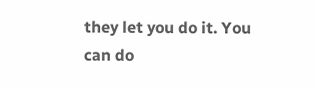they let you do it. You can do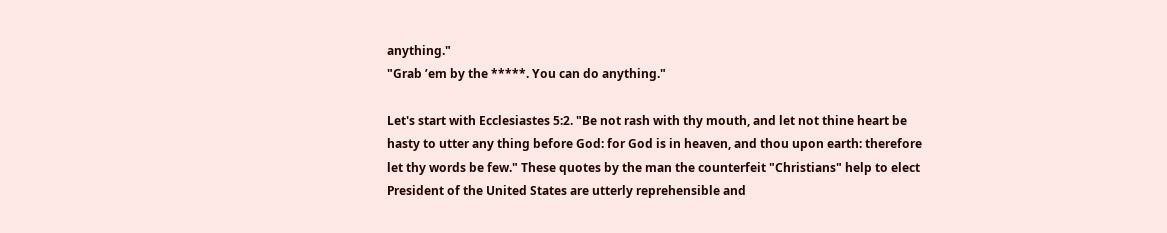anything."
"Grab ’em by the *****. You can do anything."

Let's start with Ecclesiastes 5:2. "Be not rash with thy mouth, and let not thine heart be hasty to utter any thing before God: for God is in heaven, and thou upon earth: therefore let thy words be few." These quotes by the man the counterfeit "Christians" help to elect President of the United States are utterly reprehensible and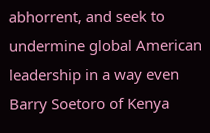abhorrent, and seek to undermine global American leadership in a way even Barry Soetoro of Kenya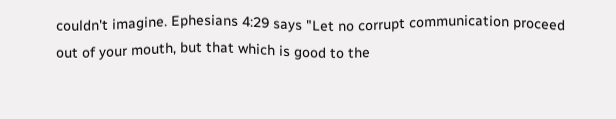couldn't imagine. Ephesians 4:29 says "Let no corrupt communication proceed out of your mouth, but that which is good to the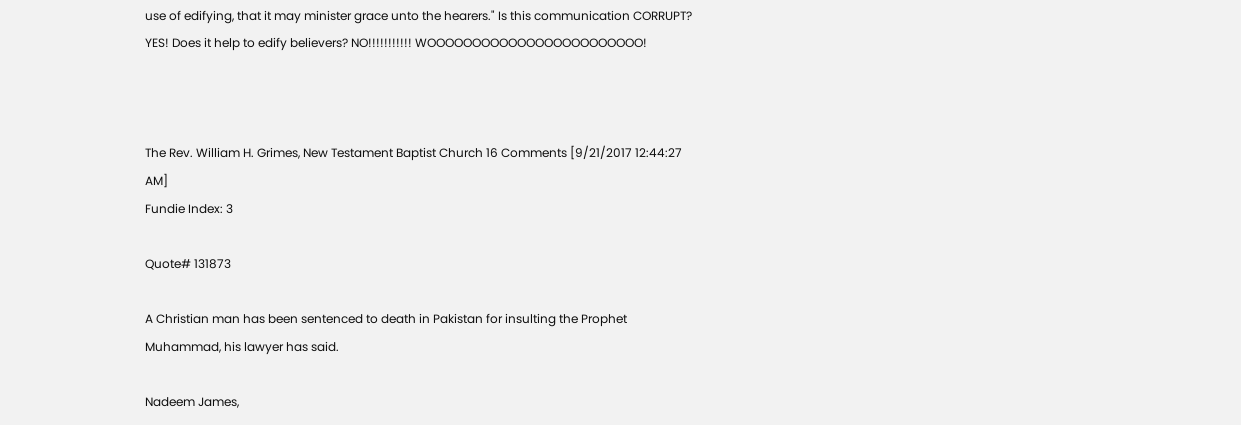use of edifying, that it may minister grace unto the hearers." Is this communication CORRUPT? YES! Does it help to edify believers? NO!!!!!!!!!!! WOOOOOOOOOOOOOOOOOOOOOOOO!



The Rev. William H. Grimes, New Testament Baptist Church 16 Comments [9/21/2017 12:44:27 AM]
Fundie Index: 3

Quote# 131873

A Christian man has been sentenced to death in Pakistan for insulting the Prophet Muhammad, his lawyer has said.

Nadeem James,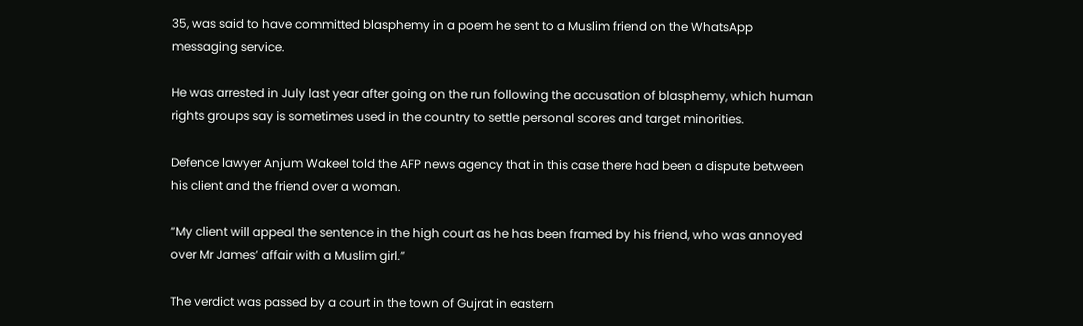35, was said to have committed blasphemy in a poem he sent to a Muslim friend on the WhatsApp messaging service.

He was arrested in July last year after going on the run following the accusation of blasphemy, which human rights groups say is sometimes used in the country to settle personal scores and target minorities.

Defence lawyer Anjum Wakeel told the AFP news agency that in this case there had been a dispute between his client and the friend over a woman.

“My client will appeal the sentence in the high court as he has been framed by his friend, who was annoyed over Mr James’ affair with a Muslim girl.”

The verdict was passed by a court in the town of Gujrat in eastern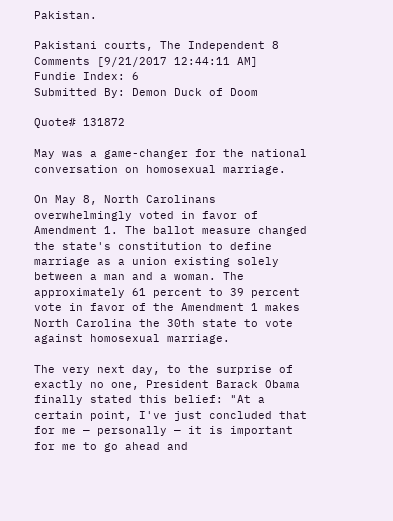Pakistan.

Pakistani courts, The Independent 8 Comments [9/21/2017 12:44:11 AM]
Fundie Index: 6
Submitted By: Demon Duck of Doom

Quote# 131872

May was a game-changer for the national conversation on homosexual marriage.

On May 8, North Carolinans overwhelmingly voted in favor of Amendment 1. The ballot measure changed the state's constitution to define marriage as a union existing solely between a man and a woman. The approximately 61 percent to 39 percent vote in favor of the Amendment 1 makes North Carolina the 30th state to vote against homosexual marriage.

The very next day, to the surprise of exactly no one, President Barack Obama finally stated this belief: "At a certain point, I've just concluded that for me — personally — it is important for me to go ahead and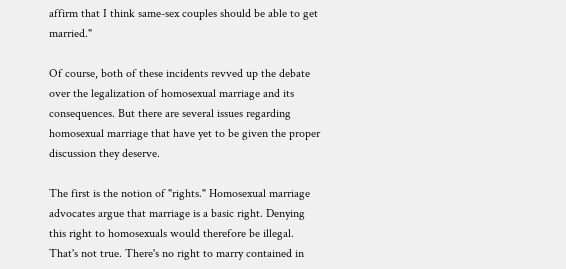affirm that I think same-sex couples should be able to get married."

Of course, both of these incidents revved up the debate over the legalization of homosexual marriage and its consequences. But there are several issues regarding homosexual marriage that have yet to be given the proper discussion they deserve.

The first is the notion of "rights." Homosexual marriage advocates argue that marriage is a basic right. Denying this right to homosexuals would therefore be illegal. That's not true. There's no right to marry contained in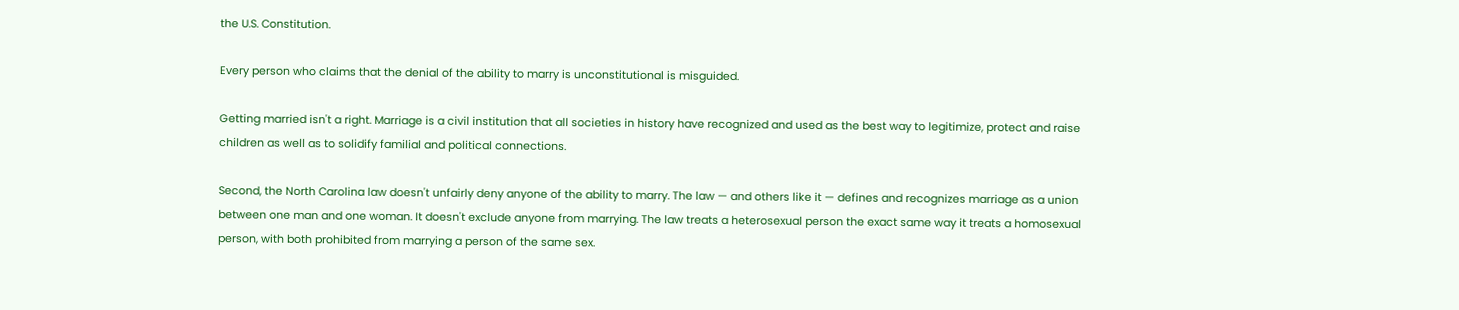the U.S. Constitution.

Every person who claims that the denial of the ability to marry is unconstitutional is misguided.

Getting married isn't a right. Marriage is a civil institution that all societies in history have recognized and used as the best way to legitimize, protect and raise children as well as to solidify familial and political connections.

Second, the North Carolina law doesn't unfairly deny anyone of the ability to marry. The law — and others like it — defines and recognizes marriage as a union between one man and one woman. It doesn't exclude anyone from marrying. The law treats a heterosexual person the exact same way it treats a homosexual person, with both prohibited from marrying a person of the same sex.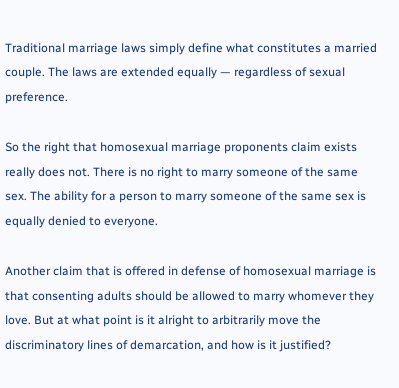Traditional marriage laws simply define what constitutes a married couple. The laws are extended equally — regardless of sexual preference.

So the right that homosexual marriage proponents claim exists really does not. There is no right to marry someone of the same sex. The ability for a person to marry someone of the same sex is equally denied to everyone.

Another claim that is offered in defense of homosexual marriage is that consenting adults should be allowed to marry whomever they love. But at what point is it alright to arbitrarily move the discriminatory lines of demarcation, and how is it justified?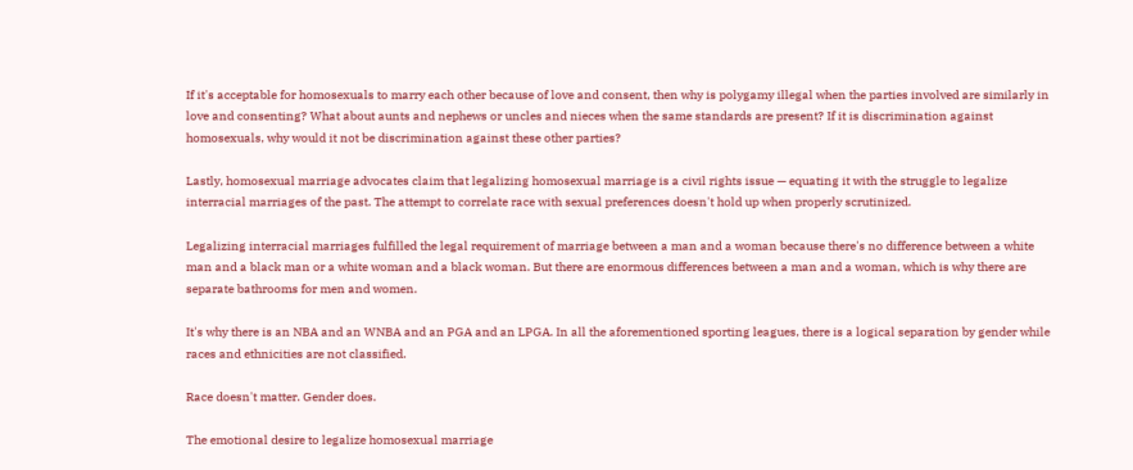If it's acceptable for homosexuals to marry each other because of love and consent, then why is polygamy illegal when the parties involved are similarly in love and consenting? What about aunts and nephews or uncles and nieces when the same standards are present? If it is discrimination against homosexuals, why would it not be discrimination against these other parties?

Lastly, homosexual marriage advocates claim that legalizing homosexual marriage is a civil rights issue — equating it with the struggle to legalize interracial marriages of the past. The attempt to correlate race with sexual preferences doesn't hold up when properly scrutinized.

Legalizing interracial marriages fulfilled the legal requirement of marriage between a man and a woman because there's no difference between a white man and a black man or a white woman and a black woman. But there are enormous differences between a man and a woman, which is why there are separate bathrooms for men and women.

It's why there is an NBA and an WNBA and an PGA and an LPGA. In all the aforementioned sporting leagues, there is a logical separation by gender while races and ethnicities are not classified.

Race doesn't matter. Gender does.

The emotional desire to legalize homosexual marriage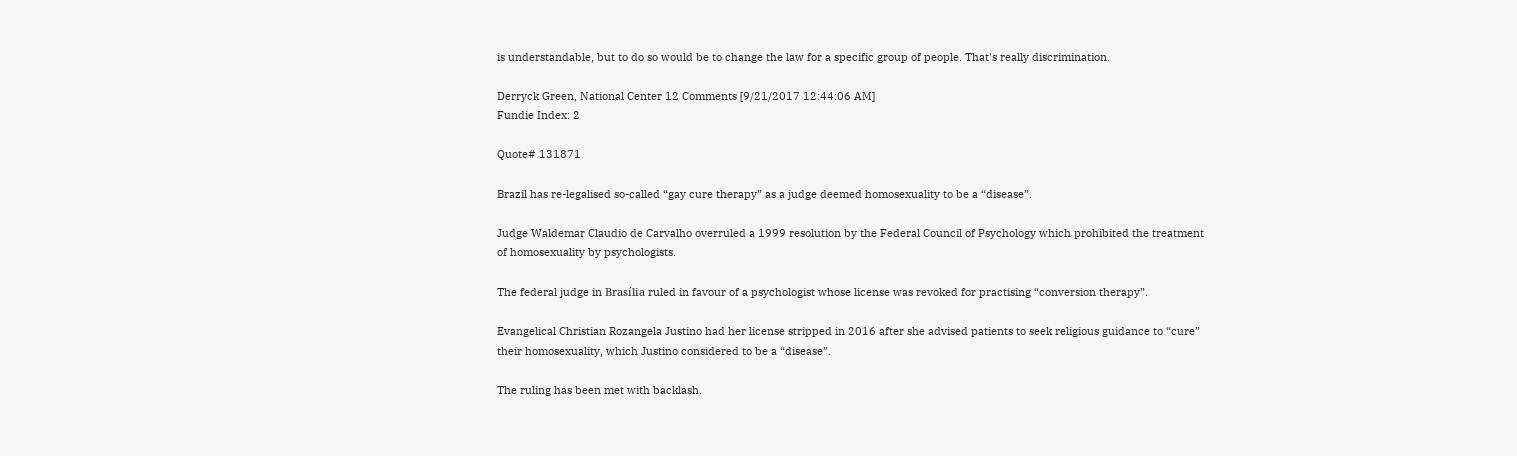is understandable, but to do so would be to change the law for a specific group of people. That's really discrimination.

Derryck Green, National Center 12 Comments [9/21/2017 12:44:06 AM]
Fundie Index: 2

Quote# 131871

Brazil has re-legalised so-called “gay cure therapy” as a judge deemed homosexuality to be a “disease”.

Judge Waldemar Claudio de Carvalho overruled a 1999 resolution by the Federal Council of Psychology which prohibited the treatment of homosexuality by psychologists.

The federal judge in Brasília ruled in favour of a psychologist whose license was revoked for practising “conversion therapy”.

Evangelical Christian Rozangela Justino had her license stripped in 2016 after she advised patients to seek religious guidance to “cure” their homosexuality, which Justino considered to be a “disease”.

The ruling has been met with backlash.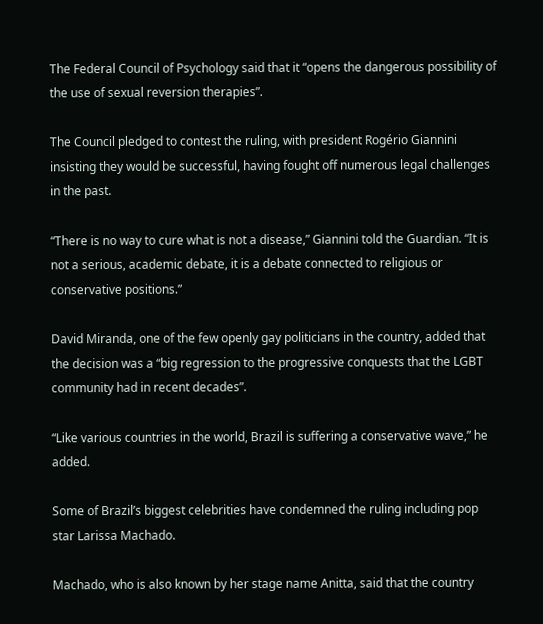The Federal Council of Psychology said that it “opens the dangerous possibility of the use of sexual reversion therapies”.

The Council pledged to contest the ruling, with president Rogério Giannini insisting they would be successful, having fought off numerous legal challenges in the past.

“There is no way to cure what is not a disease,” Giannini told the Guardian. “It is not a serious, academic debate, it is a debate connected to religious or conservative positions.”

David Miranda, one of the few openly gay politicians in the country, added that the decision was a “big regression to the progressive conquests that the LGBT community had in recent decades”.

“Like various countries in the world, Brazil is suffering a conservative wave,” he added.

Some of Brazil’s biggest celebrities have condemned the ruling including pop star Larissa Machado.

Machado, who is also known by her stage name Anitta, said that the country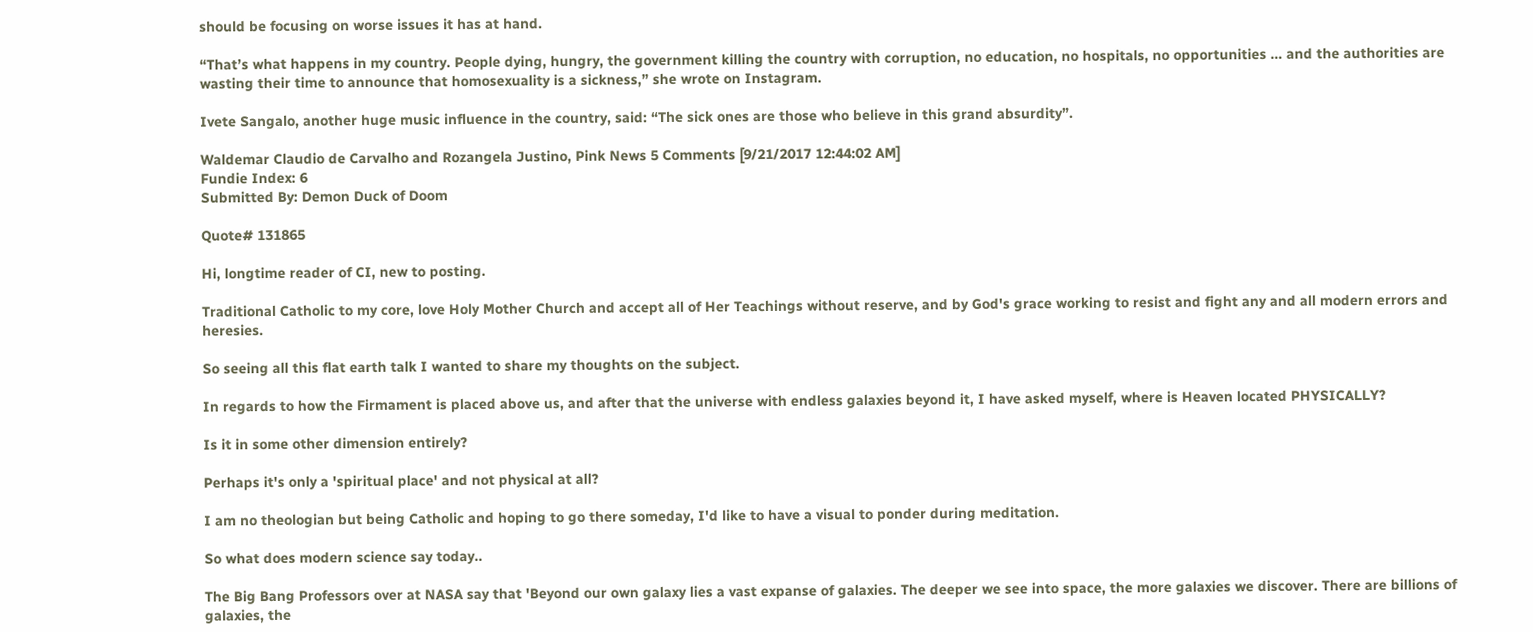should be focusing on worse issues it has at hand.

“That’s what happens in my country. People dying, hungry, the government killing the country with corruption, no education, no hospitals, no opportunities … and the authorities are wasting their time to announce that homosexuality is a sickness,” she wrote on Instagram.

Ivete Sangalo, another huge music influence in the country, said: “The sick ones are those who believe in this grand absurdity”.

Waldemar Claudio de Carvalho and Rozangela Justino, Pink News 5 Comments [9/21/2017 12:44:02 AM]
Fundie Index: 6
Submitted By: Demon Duck of Doom

Quote# 131865

Hi, longtime reader of CI, new to posting.

Traditional Catholic to my core, love Holy Mother Church and accept all of Her Teachings without reserve, and by God's grace working to resist and fight any and all modern errors and heresies.

So seeing all this flat earth talk I wanted to share my thoughts on the subject.

In regards to how the Firmament is placed above us, and after that the universe with endless galaxies beyond it, I have asked myself, where is Heaven located PHYSICALLY?

Is it in some other dimension entirely?

Perhaps it's only a 'spiritual place' and not physical at all?

I am no theologian but being Catholic and hoping to go there someday, I'd like to have a visual to ponder during meditation.

So what does modern science say today..

The Big Bang Professors over at NASA say that 'Beyond our own galaxy lies a vast expanse of galaxies. The deeper we see into space, the more galaxies we discover. There are billions of galaxies, the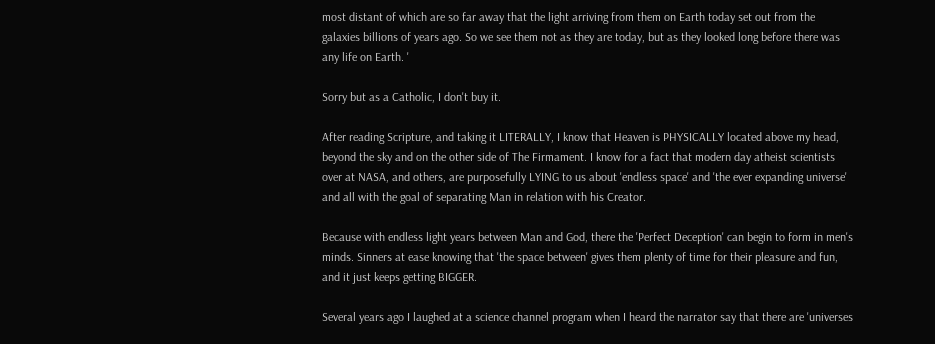most distant of which are so far away that the light arriving from them on Earth today set out from the galaxies billions of years ago. So we see them not as they are today, but as they looked long before there was any life on Earth. '

Sorry but as a Catholic, I don't buy it.

After reading Scripture, and taking it LITERALLY, I know that Heaven is PHYSICALLY located above my head, beyond the sky and on the other side of The Firmament. I know for a fact that modern day atheist scientists over at NASA, and others, are purposefully LYING to us about 'endless space' and 'the ever expanding universe' and all with the goal of separating Man in relation with his Creator.

Because with endless light years between Man and God, there the 'Perfect Deception' can begin to form in men's minds. Sinners at ease knowing that 'the space between' gives them plenty of time for their pleasure and fun, and it just keeps getting BIGGER.

Several years ago I laughed at a science channel program when I heard the narrator say that there are 'universes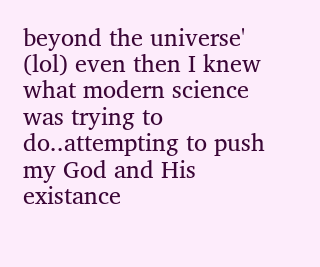beyond the universe' (lol) even then I knew what modern science was trying to do..attempting to push my God and His existance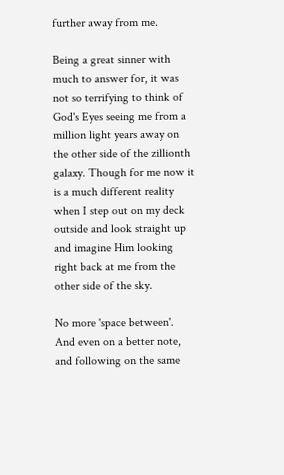further away from me.

Being a great sinner with much to answer for, it was not so terrifying to think of God's Eyes seeing me from a million light years away on the other side of the zillionth galaxy. Though for me now it is a much different reality when I step out on my deck outside and look straight up and imagine Him looking right back at me from the other side of the sky.

No more 'space between'. And even on a better note, and following on the same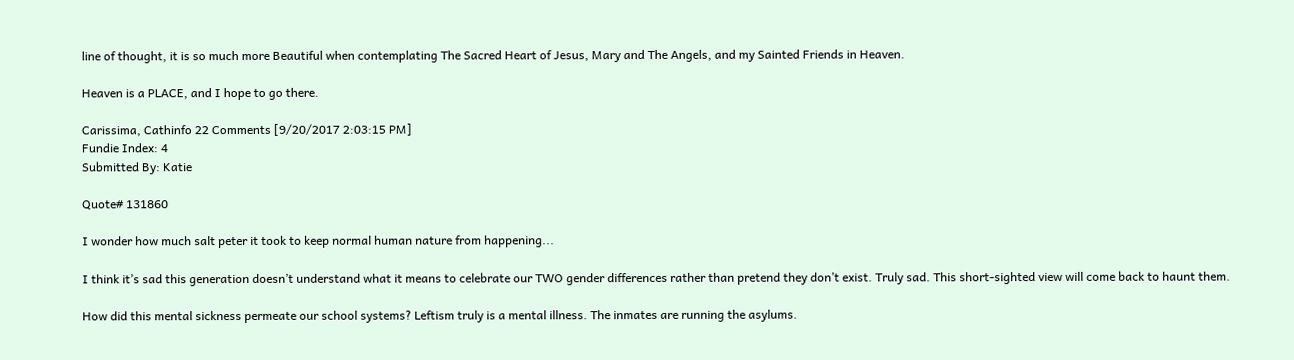line of thought, it is so much more Beautiful when contemplating The Sacred Heart of Jesus, Mary and The Angels, and my Sainted Friends in Heaven.

Heaven is a PLACE, and I hope to go there.

Carissima, Cathinfo 22 Comments [9/20/2017 2:03:15 PM]
Fundie Index: 4
Submitted By: Katie

Quote# 131860

I wonder how much salt peter it took to keep normal human nature from happening...

I think it’s sad this generation doesn’t understand what it means to celebrate our TWO gender differences rather than pretend they don’t exist. Truly sad. This short-sighted view will come back to haunt them.

How did this mental sickness permeate our school systems? Leftism truly is a mental illness. The inmates are running the asylums.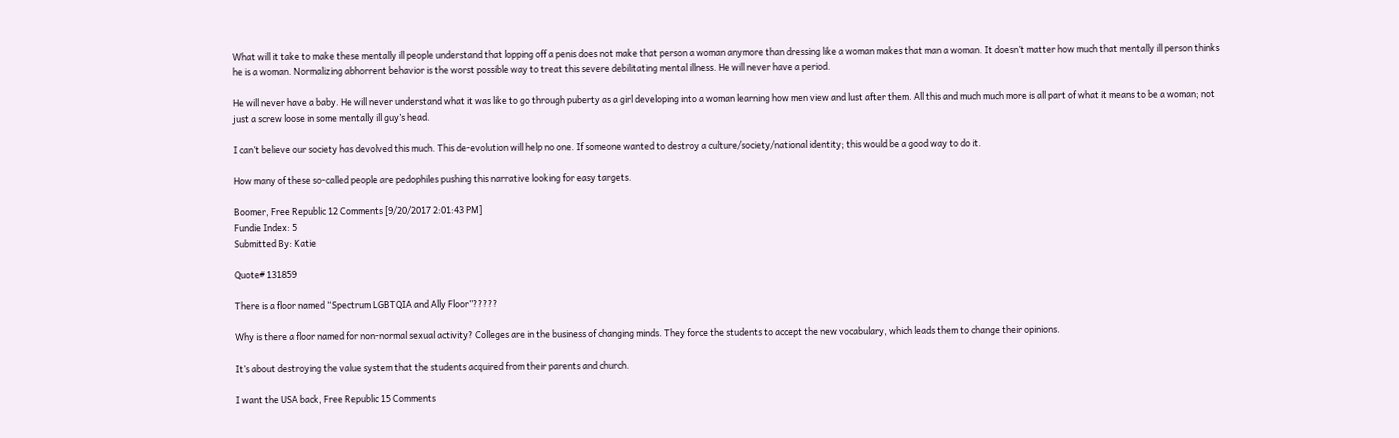What will it take to make these mentally ill people understand that lopping off a penis does not make that person a woman anymore than dressing like a woman makes that man a woman. It doesn’t matter how much that mentally ill person thinks he is a woman. Normalizing abhorrent behavior is the worst possible way to treat this severe debilitating mental illness. He will never have a period.

He will never have a baby. He will never understand what it was like to go through puberty as a girl developing into a woman learning how men view and lust after them. All this and much much more is all part of what it means to be a woman; not just a screw loose in some mentally ill guy’s head.

I can’t believe our society has devolved this much. This de-evolution will help no one. If someone wanted to destroy a culture/society/national identity; this would be a good way to do it.

How many of these so-called people are pedophiles pushing this narrative looking for easy targets.

Boomer, Free Republic 12 Comments [9/20/2017 2:01:43 PM]
Fundie Index: 5
Submitted By: Katie

Quote# 131859

There is a floor named “Spectrum LGBTQIA and Ally Floor”?????

Why is there a floor named for non-normal sexual activity? Colleges are in the business of changing minds. They force the students to accept the new vocabulary, which leads them to change their opinions.

It’s about destroying the value system that the students acquired from their parents and church.

I want the USA back, Free Republic 15 Comments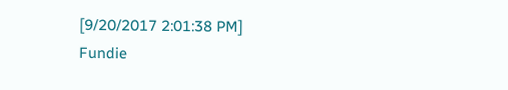[9/20/2017 2:01:38 PM]
Fundie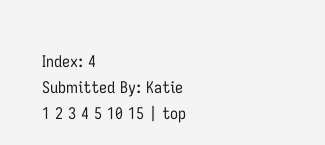Index: 4
Submitted By: Katie
1 2 3 4 5 10 15 | top